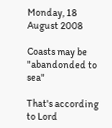Monday, 18 August 2008

Coasts may be "abandonded to sea"

That's according to Lord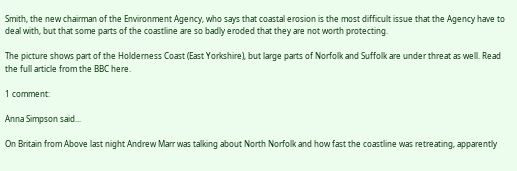Smith, the new chairman of the Environment Agency, who says that coastal erosion is the most difficult issue that the Agency have to deal with, but that some parts of the coastline are so badly eroded that they are not worth protecting.

The picture shows part of the Holderness Coast (East Yorkshire), but large parts of Norfolk and Suffolk are under threat as well. Read the full article from the BBC here.

1 comment:

Anna Simpson said...

On Britain from Above last night Andrew Marr was talking about North Norfolk and how fast the coastline was retreating, apparently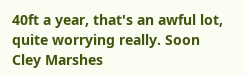40ft a year, that's an awful lot, quite worrying really. Soon Cley Marshes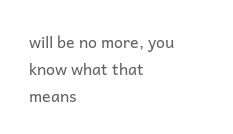will be no more, you know what that means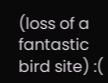(loss of a fantastic bird site) :(